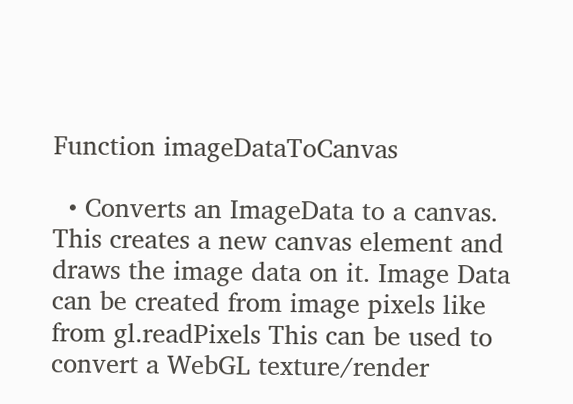Function imageDataToCanvas

  • Converts an ImageData to a canvas. This creates a new canvas element and draws the image data on it. Image Data can be created from image pixels like from gl.readPixels This can be used to convert a WebGL texture/render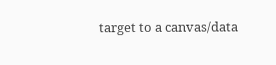target to a canvas/data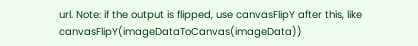url. Note: if the output is flipped, use canvasFlipY after this, like canvasFlipY(imageDataToCanvas(imageData))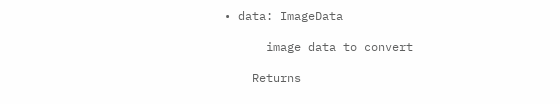• data: ImageData

      image data to convert

    Returns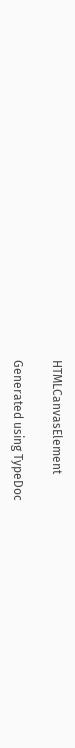HTMLCanvasElement

Generated using TypeDoc